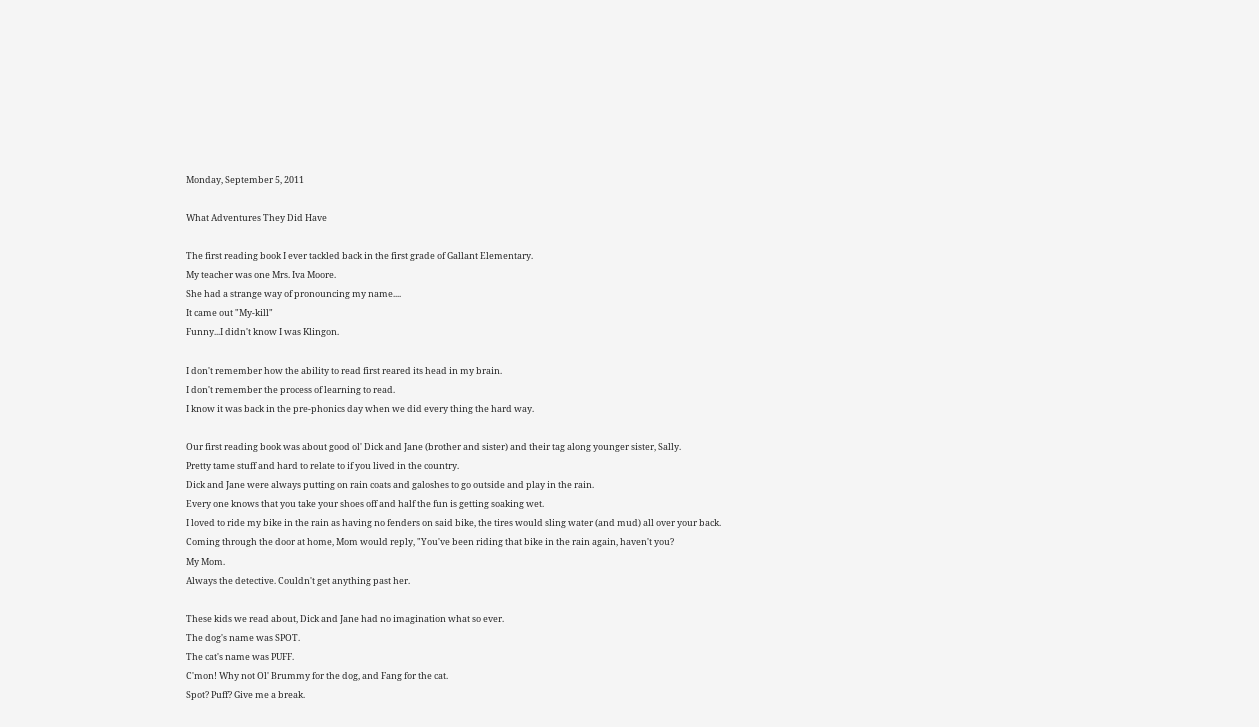Monday, September 5, 2011

What Adventures They Did Have

The first reading book I ever tackled back in the first grade of Gallant Elementary.
My teacher was one Mrs. Iva Moore.
She had a strange way of pronouncing my name....
It came out "My-kill"
Funny...I didn't know I was Klingon.

I don't remember how the ability to read first reared its head in my brain.
I don't remember the process of learning to read.
I know it was back in the pre-phonics day when we did every thing the hard way.

Our first reading book was about good ol' Dick and Jane (brother and sister) and their tag along younger sister, Sally.
Pretty tame stuff and hard to relate to if you lived in the country.
Dick and Jane were always putting on rain coats and galoshes to go outside and play in the rain.
Every one knows that you take your shoes off and half the fun is getting soaking wet.
I loved to ride my bike in the rain as having no fenders on said bike, the tires would sling water (and mud) all over your back.
Coming through the door at home, Mom would reply, "You've been riding that bike in the rain again, haven't you?
My Mom.
Always the detective. Couldn't get anything past her.

These kids we read about, Dick and Jane had no imagination what so ever.
The dog's name was SPOT.
The cat's name was PUFF.
C'mon! Why not Ol' Brummy for the dog, and Fang for the cat.
Spot? Puff? Give me a break.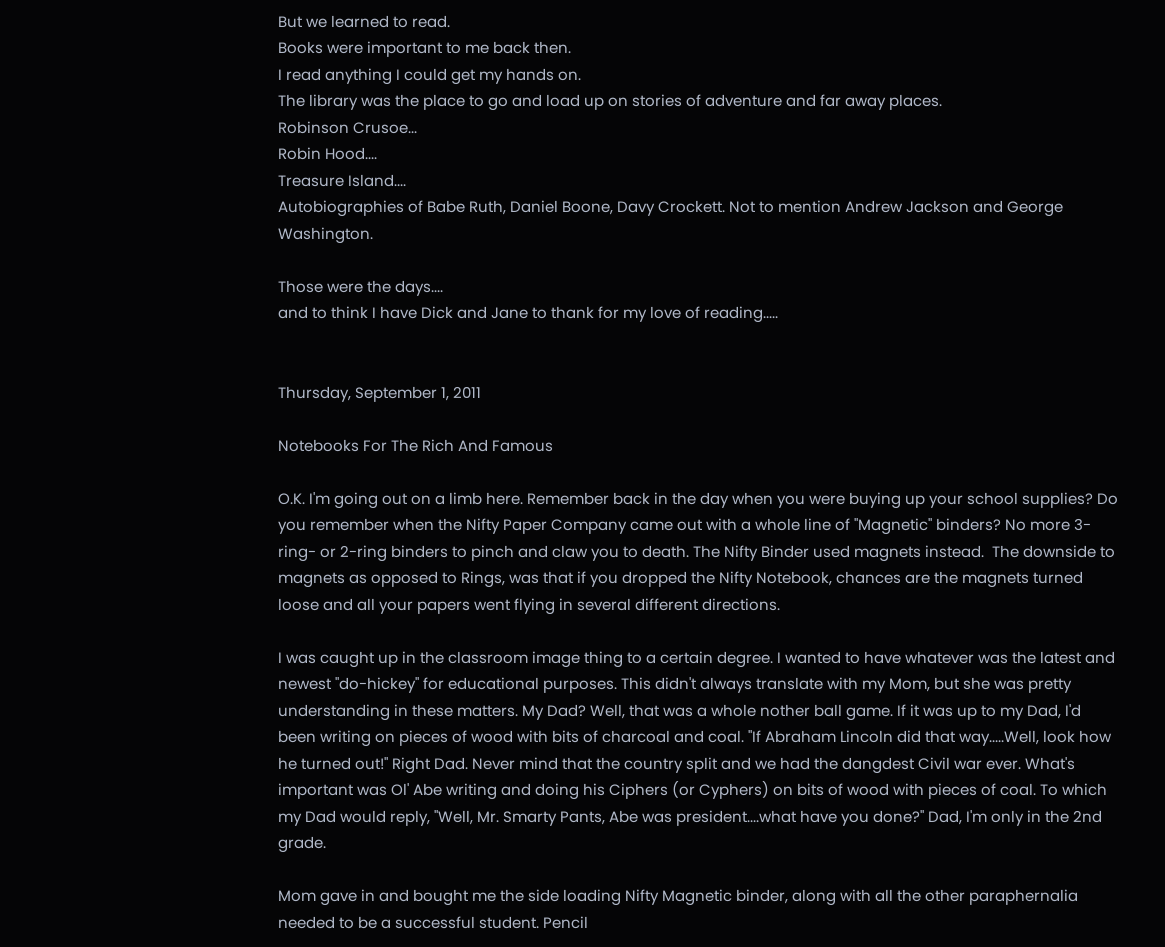But we learned to read.
Books were important to me back then.
I read anything I could get my hands on.
The library was the place to go and load up on stories of adventure and far away places.
Robinson Crusoe...
Robin Hood....
Treasure Island....
Autobiographies of Babe Ruth, Daniel Boone, Davy Crockett. Not to mention Andrew Jackson and George Washington.

Those were the days....
and to think I have Dick and Jane to thank for my love of reading.....


Thursday, September 1, 2011

Notebooks For The Rich And Famous

O.K. I'm going out on a limb here. Remember back in the day when you were buying up your school supplies? Do you remember when the Nifty Paper Company came out with a whole line of "Magnetic" binders? No more 3-ring- or 2-ring binders to pinch and claw you to death. The Nifty Binder used magnets instead.  The downside to magnets as opposed to Rings, was that if you dropped the Nifty Notebook, chances are the magnets turned loose and all your papers went flying in several different directions.

I was caught up in the classroom image thing to a certain degree. I wanted to have whatever was the latest and newest "do-hickey" for educational purposes. This didn't always translate with my Mom, but she was pretty understanding in these matters. My Dad? Well, that was a whole nother ball game. If it was up to my Dad, I'd been writing on pieces of wood with bits of charcoal and coal. "If Abraham Lincoln did that way.....Well, look how he turned out!" Right Dad. Never mind that the country split and we had the dangdest Civil war ever. What's important was Ol' Abe writing and doing his Ciphers (or Cyphers) on bits of wood with pieces of coal. To which my Dad would reply, "Well, Mr. Smarty Pants, Abe was president....what have you done?" Dad, I'm only in the 2nd grade.

Mom gave in and bought me the side loading Nifty Magnetic binder, along with all the other paraphernalia needed to be a successful student. Pencil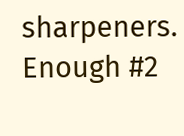sharpeners. Enough #2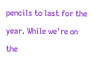pencils to last for the year. While we're on the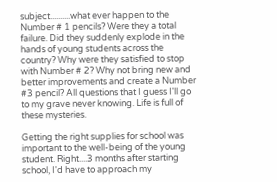subject..........what ever happen to the Number # 1 pencils? Were they a total failure. Did they suddenly explode in the hands of young students across the country? Why were they satisfied to stop with Number # 2? Why not bring new and better improvements and create a Number #3 pencil? All questions that I guess I'll go to my grave never knowing. Life is full of these mysteries.

Getting the right supplies for school was important to the well-being of the young student. Right....3 months after starting school, I'd have to approach my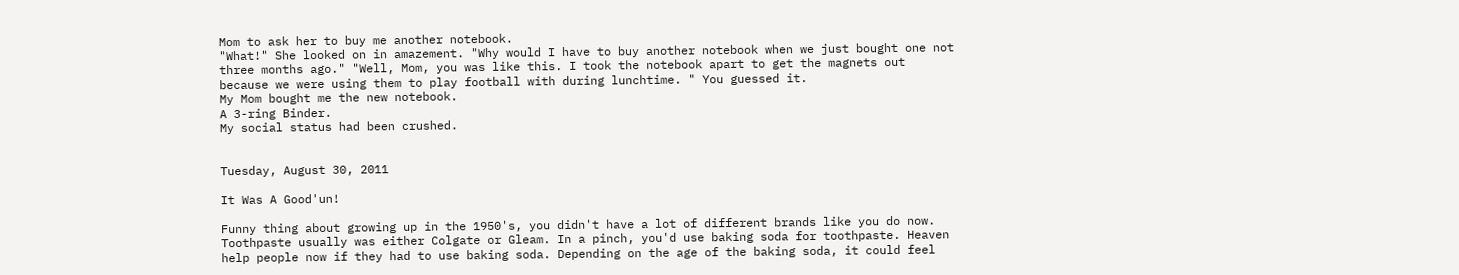Mom to ask her to buy me another notebook.
"What!" She looked on in amazement. "Why would I have to buy another notebook when we just bought one not three months ago." "Well, Mom, you was like this. I took the notebook apart to get the magnets out because we were using them to play football with during lunchtime. " You guessed it.
My Mom bought me the new notebook.
A 3-ring Binder.
My social status had been crushed.


Tuesday, August 30, 2011

It Was A Good'un!

Funny thing about growing up in the 1950's, you didn't have a lot of different brands like you do now.
Toothpaste usually was either Colgate or Gleam. In a pinch, you'd use baking soda for toothpaste. Heaven help people now if they had to use baking soda. Depending on the age of the baking soda, it could feel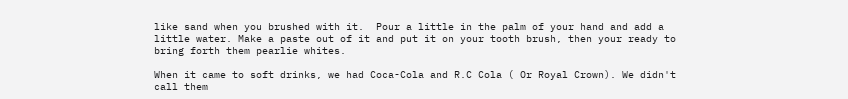like sand when you brushed with it.  Pour a little in the palm of your hand and add a little water. Make a paste out of it and put it on your tooth brush, then your ready to bring forth them pearlie whites.

When it came to soft drinks, we had Coca-Cola and R.C Cola ( Or Royal Crown). We didn't call them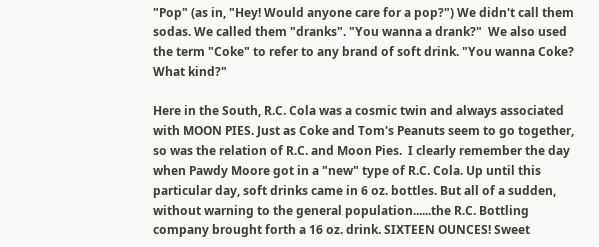"Pop" (as in, "Hey! Would anyone care for a pop?") We didn't call them sodas. We called them "dranks". "You wanna a drank?"  We also used the term "Coke" to refer to any brand of soft drink. "You wanna Coke? What kind?"

Here in the South, R.C. Cola was a cosmic twin and always associated with MOON PIES. Just as Coke and Tom's Peanuts seem to go together, so was the relation of R.C. and Moon Pies.  I clearly remember the day when Pawdy Moore got in a "new" type of R.C. Cola. Up until this particular day, soft drinks came in 6 oz. bottles. But all of a sudden, without warning to the general population......the R.C. Bottling company brought forth a 16 oz. drink. SIXTEEN OUNCES! Sweet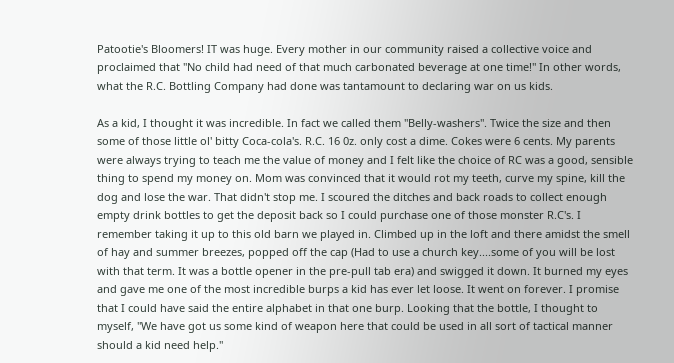Patootie's Bloomers! IT was huge. Every mother in our community raised a collective voice and proclaimed that "No child had need of that much carbonated beverage at one time!" In other words, what the R.C. Bottling Company had done was tantamount to declaring war on us kids.

As a kid, I thought it was incredible. In fact we called them "Belly-washers". Twice the size and then some of those little ol' bitty Coca-cola's. R.C. 16 0z. only cost a dime. Cokes were 6 cents. My parents were always trying to teach me the value of money and I felt like the choice of RC was a good, sensible thing to spend my money on. Mom was convinced that it would rot my teeth, curve my spine, kill the dog and lose the war. That didn't stop me. I scoured the ditches and back roads to collect enough empty drink bottles to get the deposit back so I could purchase one of those monster R.C's. I remember taking it up to this old barn we played in. Climbed up in the loft and there amidst the smell of hay and summer breezes, popped off the cap (Had to use a church key....some of you will be lost with that term. It was a bottle opener in the pre-pull tab era) and swigged it down. It burned my eyes and gave me one of the most incredible burps a kid has ever let loose. It went on forever. I promise that I could have said the entire alphabet in that one burp. Looking that the bottle, I thought to myself, "We have got us some kind of weapon here that could be used in all sort of tactical manner should a kid need help."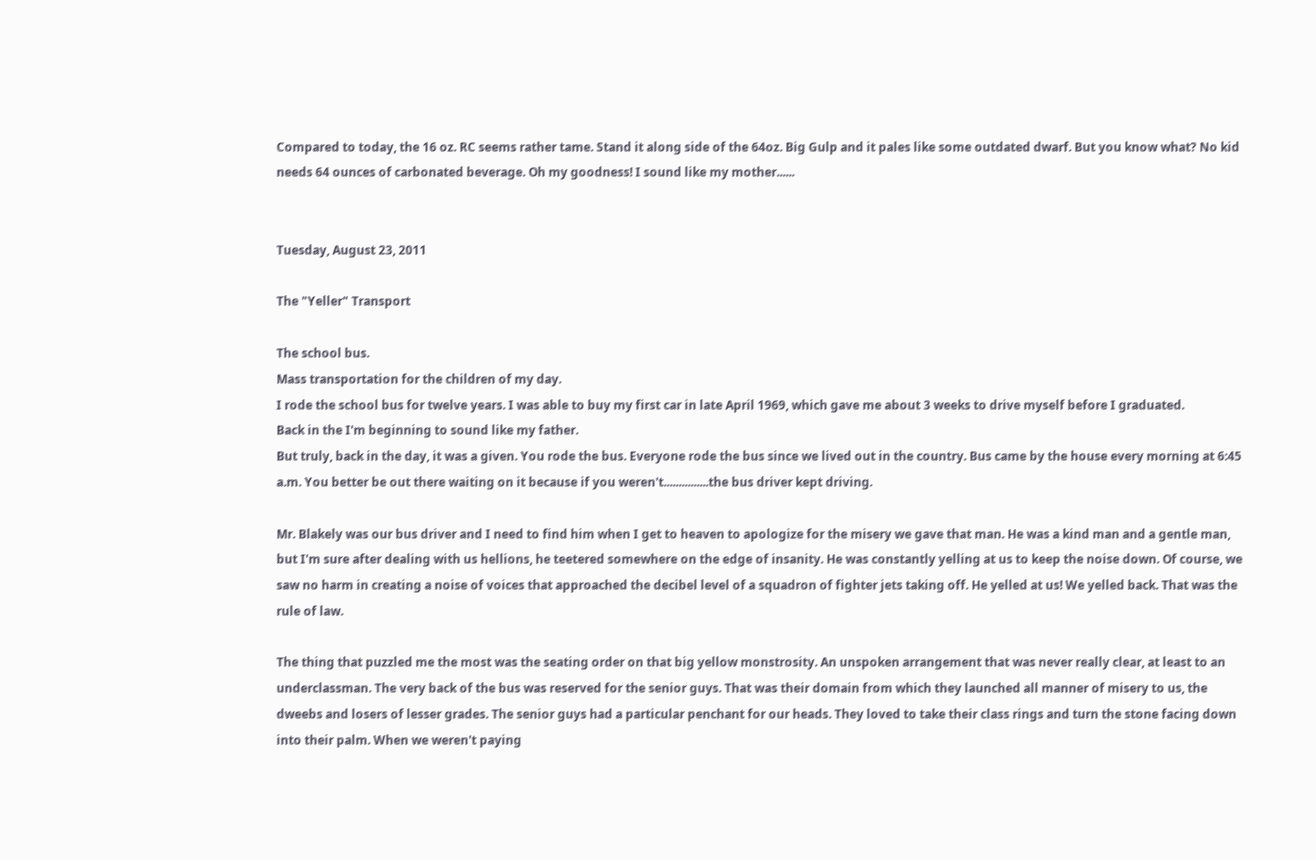Compared to today, the 16 oz. RC seems rather tame. Stand it along side of the 64oz. Big Gulp and it pales like some outdated dwarf. But you know what? No kid needs 64 ounces of carbonated beverage. Oh my goodness! I sound like my mother......


Tuesday, August 23, 2011

The "Yeller" Transport

The school bus.
Mass transportation for the children of my day.
I rode the school bus for twelve years. I was able to buy my first car in late April 1969, which gave me about 3 weeks to drive myself before I graduated.
Back in the I'm beginning to sound like my father.
But truly, back in the day, it was a given. You rode the bus. Everyone rode the bus since we lived out in the country. Bus came by the house every morning at 6:45 a.m. You better be out there waiting on it because if you weren't...............the bus driver kept driving.

Mr. Blakely was our bus driver and I need to find him when I get to heaven to apologize for the misery we gave that man. He was a kind man and a gentle man, but I'm sure after dealing with us hellions, he teetered somewhere on the edge of insanity. He was constantly yelling at us to keep the noise down. Of course, we saw no harm in creating a noise of voices that approached the decibel level of a squadron of fighter jets taking off. He yelled at us! We yelled back. That was the rule of law.

The thing that puzzled me the most was the seating order on that big yellow monstrosity. An unspoken arrangement that was never really clear, at least to an underclassman. The very back of the bus was reserved for the senior guys. That was their domain from which they launched all manner of misery to us, the dweebs and losers of lesser grades. The senior guys had a particular penchant for our heads. They loved to take their class rings and turn the stone facing down into their palm. When we weren't paying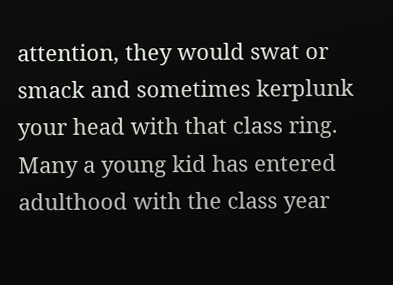attention, they would swat or smack and sometimes kerplunk your head with that class ring. Many a young kid has entered adulthood with the class year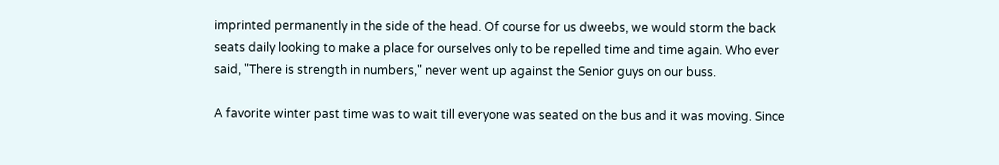imprinted permanently in the side of the head. Of course for us dweebs, we would storm the back seats daily looking to make a place for ourselves only to be repelled time and time again. Who ever said, "There is strength in numbers," never went up against the Senior guys on our buss.

A favorite winter past time was to wait till everyone was seated on the bus and it was moving. Since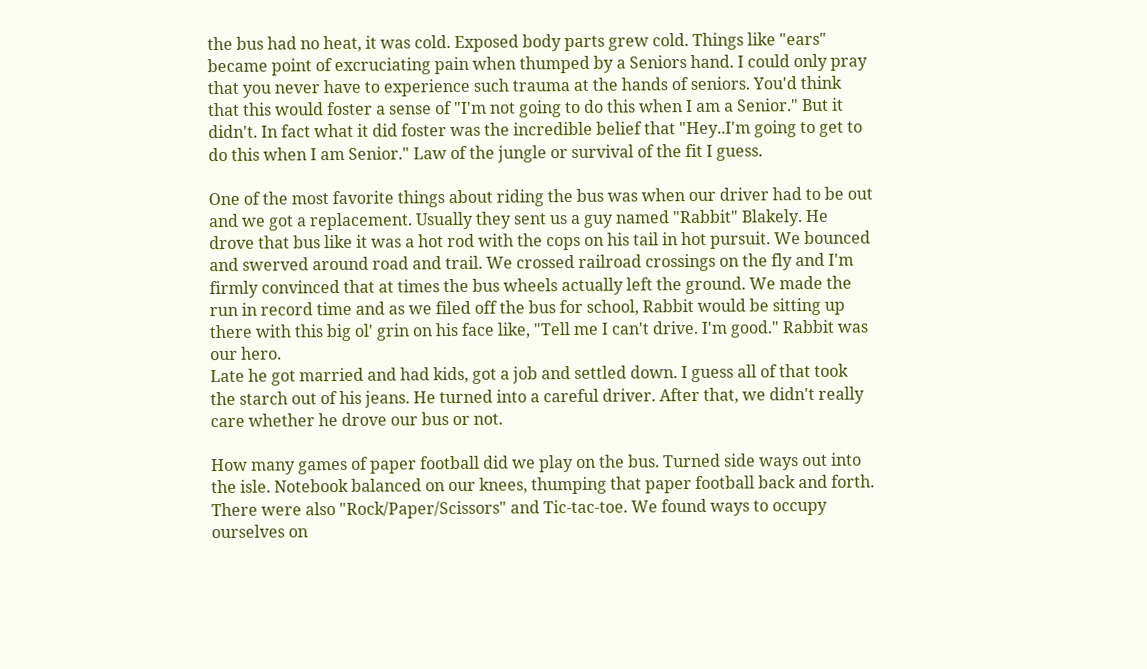the bus had no heat, it was cold. Exposed body parts grew cold. Things like "ears" became point of excruciating pain when thumped by a Seniors hand. I could only pray that you never have to experience such trauma at the hands of seniors. You'd think that this would foster a sense of "I'm not going to do this when I am a Senior." But it didn't. In fact what it did foster was the incredible belief that "Hey..I'm going to get to do this when I am Senior." Law of the jungle or survival of the fit I guess.

One of the most favorite things about riding the bus was when our driver had to be out and we got a replacement. Usually they sent us a guy named "Rabbit" Blakely. He drove that bus like it was a hot rod with the cops on his tail in hot pursuit. We bounced and swerved around road and trail. We crossed railroad crossings on the fly and I'm firmly convinced that at times the bus wheels actually left the ground. We made the run in record time and as we filed off the bus for school, Rabbit would be sitting up there with this big ol' grin on his face like, "Tell me I can't drive. I'm good." Rabbit was our hero.
Late he got married and had kids, got a job and settled down. I guess all of that took the starch out of his jeans. He turned into a careful driver. After that, we didn't really care whether he drove our bus or not.

How many games of paper football did we play on the bus. Turned side ways out into the isle. Notebook balanced on our knees, thumping that paper football back and forth. There were also "Rock/Paper/Scissors" and Tic-tac-toe. We found ways to occupy ourselves on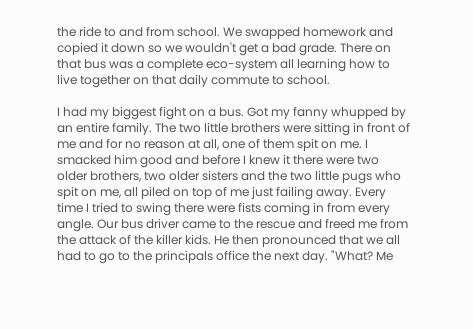the ride to and from school. We swapped homework and copied it down so we wouldn't get a bad grade. There on that bus was a complete eco-system all learning how to live together on that daily commute to school.

I had my biggest fight on a bus. Got my fanny whupped by an entire family. The two little brothers were sitting in front of me and for no reason at all, one of them spit on me. I smacked him good and before I knew it there were two older brothers, two older sisters and the two little pugs who spit on me, all piled on top of me just failing away. Every time I tried to swing there were fists coming in from every angle. Our bus driver came to the rescue and freed me from the attack of the killer kids. He then pronounced that we all had to go to the principals office the next day. "What? Me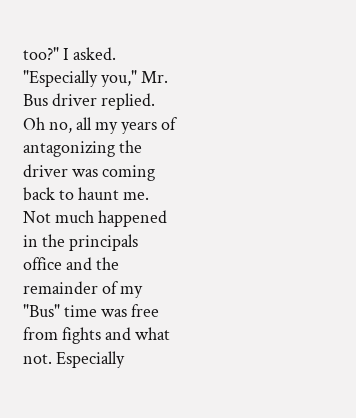too?" I asked. "Especially you," Mr. Bus driver replied. Oh no, all my years of antagonizing the driver was coming back to haunt me. Not much happened in the principals office and the remainder of my "Bus" time was free from fights and what not. Especially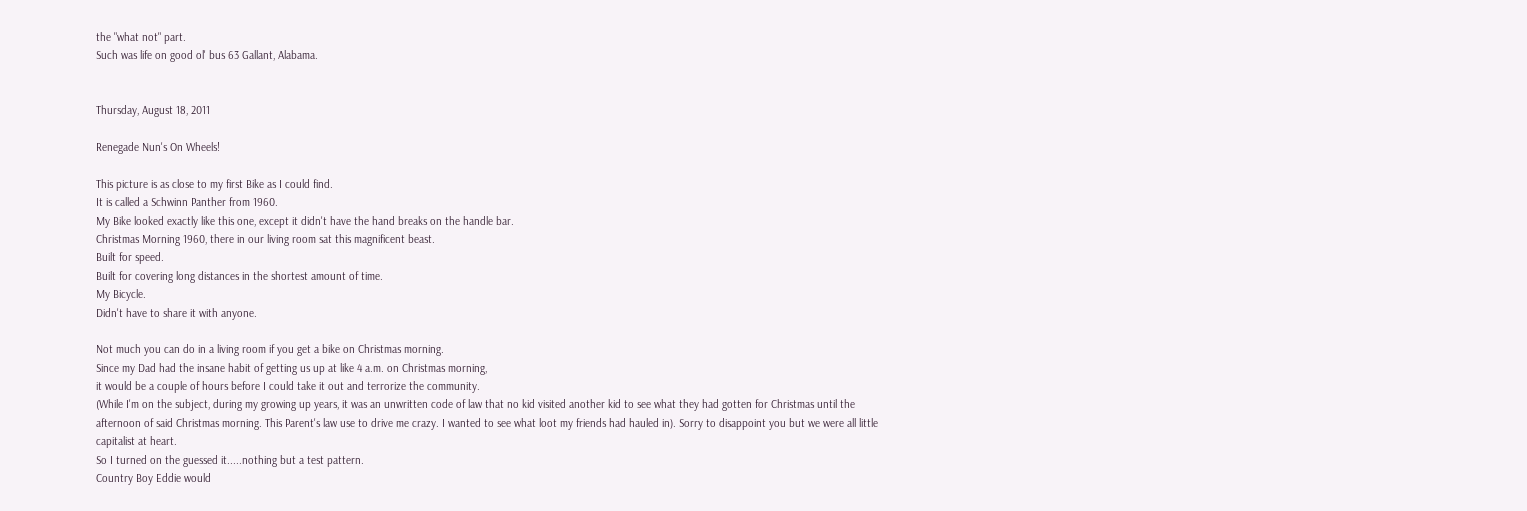the "what not" part.
Such was life on good ol' bus 63 Gallant, Alabama.


Thursday, August 18, 2011

Renegade Nun's On Wheels!

This picture is as close to my first Bike as I could find.
It is called a Schwinn Panther from 1960.
My Bike looked exactly like this one, except it didn't have the hand breaks on the handle bar.
Christmas Morning 1960, there in our living room sat this magnificent beast.
Built for speed.
Built for covering long distances in the shortest amount of time.
My Bicycle.
Didn't have to share it with anyone.

Not much you can do in a living room if you get a bike on Christmas morning.
Since my Dad had the insane habit of getting us up at like 4 a.m. on Christmas morning,
it would be a couple of hours before I could take it out and terrorize the community.
(While I'm on the subject, during my growing up years, it was an unwritten code of law that no kid visited another kid to see what they had gotten for Christmas until the afternoon of said Christmas morning. This Parent's law use to drive me crazy. I wanted to see what loot my friends had hauled in). Sorry to disappoint you but we were all little capitalist at heart.
So I turned on the guessed it.....nothing but a test pattern.
Country Boy Eddie would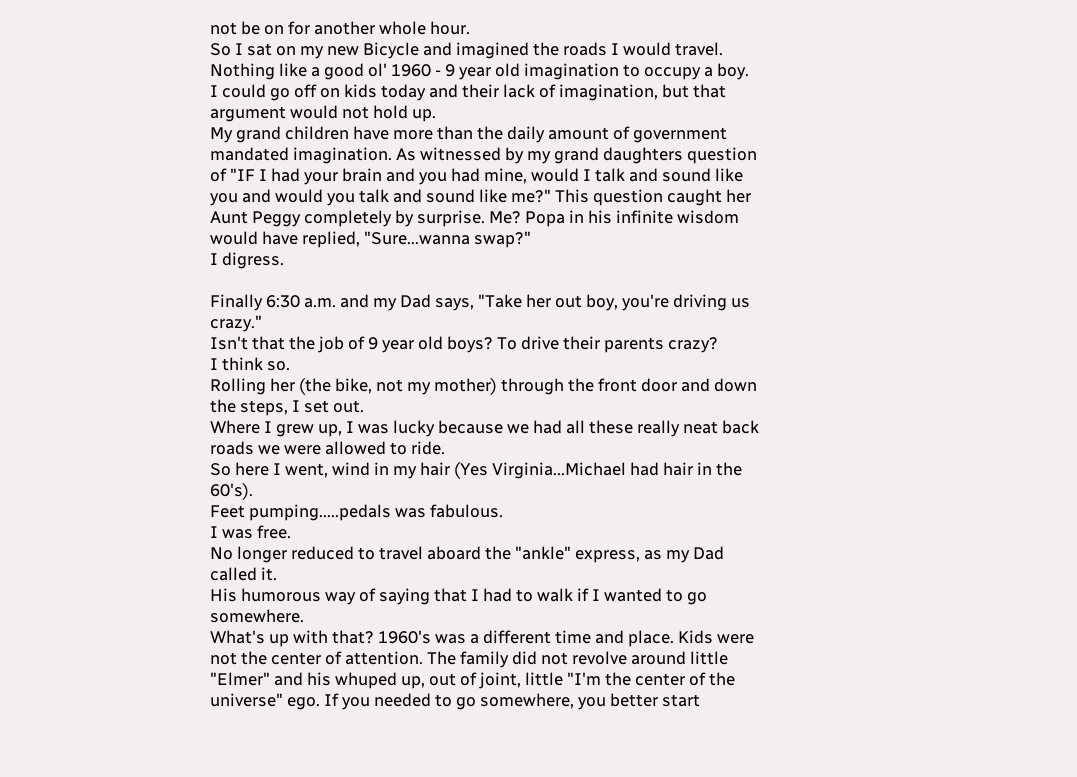not be on for another whole hour.
So I sat on my new Bicycle and imagined the roads I would travel.
Nothing like a good ol' 1960 - 9 year old imagination to occupy a boy.
I could go off on kids today and their lack of imagination, but that argument would not hold up.
My grand children have more than the daily amount of government mandated imagination. As witnessed by my grand daughters question of "IF I had your brain and you had mine, would I talk and sound like you and would you talk and sound like me?" This question caught her Aunt Peggy completely by surprise. Me? Popa in his infinite wisdom would have replied, "Sure...wanna swap?"
I digress.

Finally 6:30 a.m. and my Dad says, "Take her out boy, you're driving us crazy."
Isn't that the job of 9 year old boys? To drive their parents crazy?
I think so.
Rolling her (the bike, not my mother) through the front door and down the steps, I set out.
Where I grew up, I was lucky because we had all these really neat back roads we were allowed to ride.
So here I went, wind in my hair (Yes Virginia...Michael had hair in the 60's).
Feet pumping.....pedals was fabulous.
I was free.
No longer reduced to travel aboard the "ankle" express, as my Dad called it.
His humorous way of saying that I had to walk if I wanted to go somewhere.
What's up with that? 1960's was a different time and place. Kids were not the center of attention. The family did not revolve around little "Elmer" and his whuped up, out of joint, little "I'm the center of the universe" ego. If you needed to go somewhere, you better start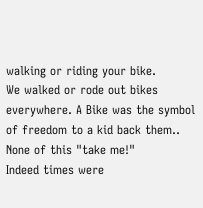walking or riding your bike.
We walked or rode out bikes everywhere. A Bike was the symbol of freedom to a kid back them.. None of this "take me!"
Indeed times were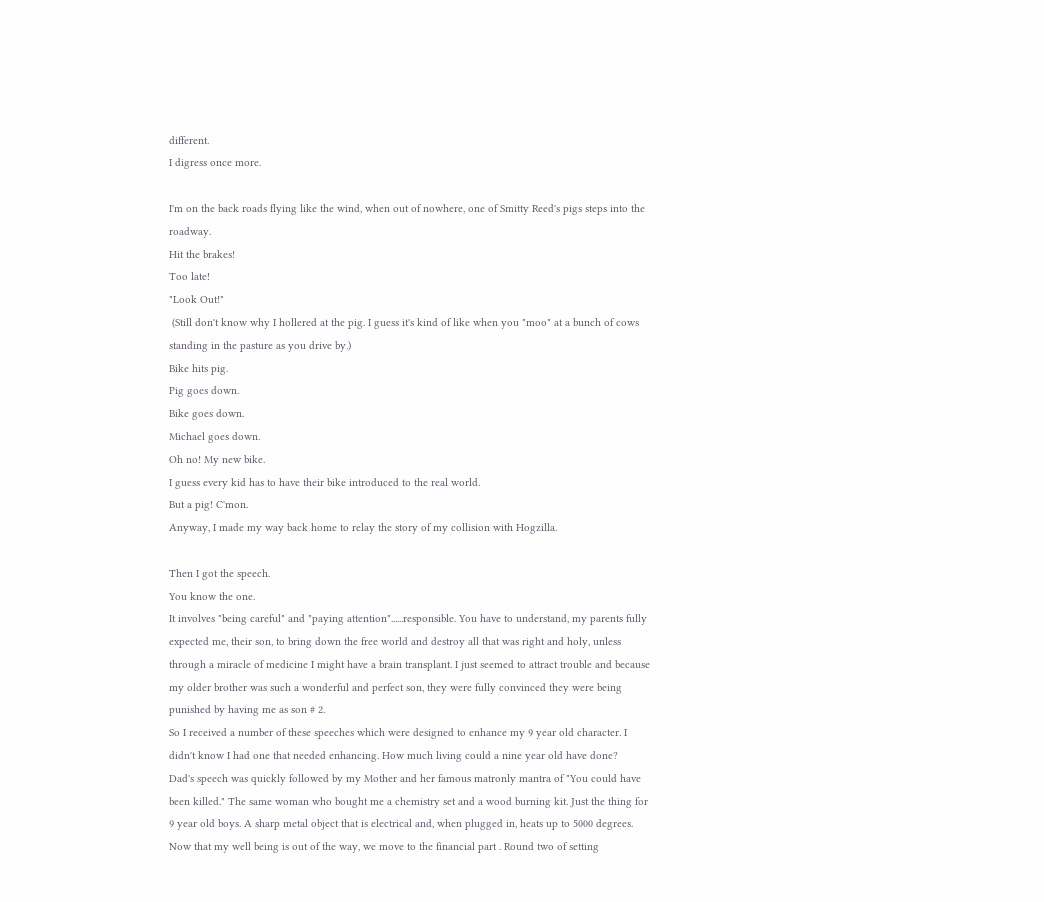different.
I digress once more.

I'm on the back roads flying like the wind, when out of nowhere, one of Smitty Reed's pigs steps into the roadway.
Hit the brakes!
Too late!
"Look Out!"
 (Still don't know why I hollered at the pig. I guess it's kind of like when you "moo" at a bunch of cows standing in the pasture as you drive by.)
Bike hits pig.
Pig goes down.
Bike goes down.
Michael goes down.
Oh no! My new bike.
I guess every kid has to have their bike introduced to the real world.
But a pig! C'mon.
Anyway, I made my way back home to relay the story of my collision with Hogzilla.

Then I got the speech.
You know the one.
It involves "being careful" and "paying attention"......responsible. You have to understand, my parents fully expected me, their son, to bring down the free world and destroy all that was right and holy, unless through a miracle of medicine I might have a brain transplant. I just seemed to attract trouble and because my older brother was such a wonderful and perfect son, they were fully convinced they were being punished by having me as son # 2.
So I received a number of these speeches which were designed to enhance my 9 year old character. I didn't know I had one that needed enhancing. How much living could a nine year old have done?
Dad's speech was quickly followed by my Mother and her famous matronly mantra of "You could have been killed." The same woman who bought me a chemistry set and a wood burning kit. Just the thing for 9 year old boys. A sharp metal object that is electrical and, when plugged in, heats up to 5000 degrees.
Now that my well being is out of the way, we move to the financial part . Round two of setting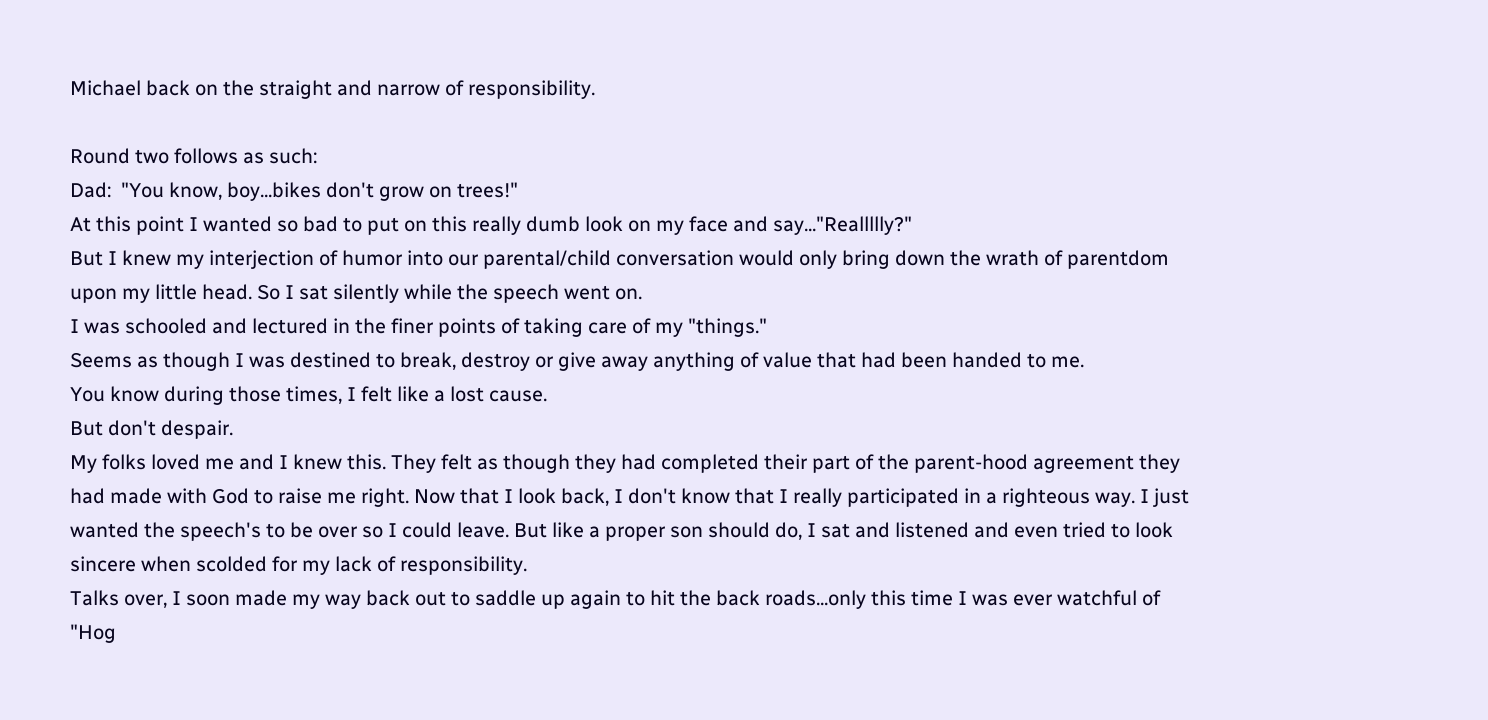Michael back on the straight and narrow of responsibility.

Round two follows as such:
Dad:  "You know, boy...bikes don't grow on trees!"
At this point I wanted so bad to put on this really dumb look on my face and say..."Reallllly?"
But I knew my interjection of humor into our parental/child conversation would only bring down the wrath of parentdom upon my little head. So I sat silently while the speech went on.
I was schooled and lectured in the finer points of taking care of my "things."
Seems as though I was destined to break, destroy or give away anything of value that had been handed to me.
You know during those times, I felt like a lost cause.
But don't despair.
My folks loved me and I knew this. They felt as though they had completed their part of the parent-hood agreement they had made with God to raise me right. Now that I look back, I don't know that I really participated in a righteous way. I just wanted the speech's to be over so I could leave. But like a proper son should do, I sat and listened and even tried to look sincere when scolded for my lack of responsibility.
Talks over, I soon made my way back out to saddle up again to hit the back roads...only this time I was ever watchful of "Hog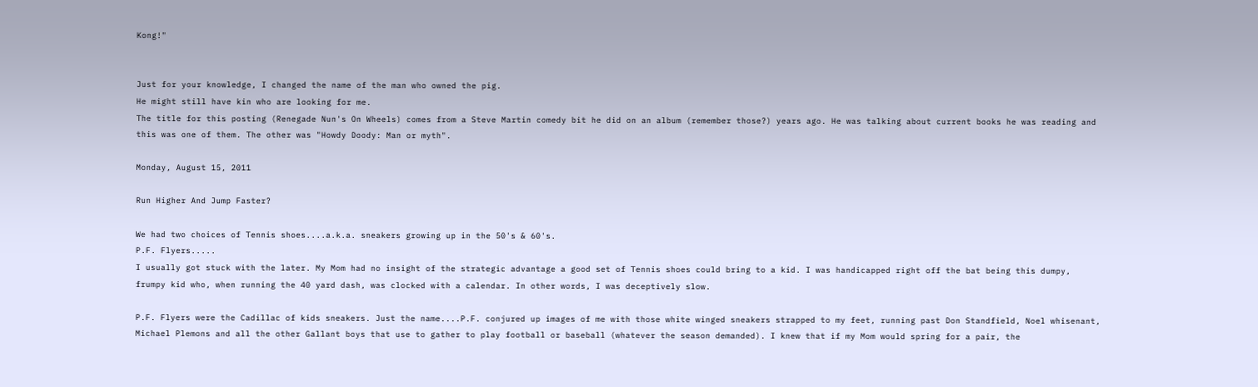Kong!"


Just for your knowledge, I changed the name of the man who owned the pig.
He might still have kin who are looking for me.
The title for this posting (Renegade Nun's On Wheels) comes from a Steve Martin comedy bit he did on an album (remember those?) years ago. He was talking about current books he was reading and this was one of them. The other was "Howdy Doody: Man or myth".

Monday, August 15, 2011

Run Higher And Jump Faster?

We had two choices of Tennis shoes....a.k.a. sneakers growing up in the 50's & 60's.
P.F. Flyers.....
I usually got stuck with the later. My Mom had no insight of the strategic advantage a good set of Tennis shoes could bring to a kid. I was handicapped right off the bat being this dumpy, frumpy kid who, when running the 40 yard dash, was clocked with a calendar. In other words, I was deceptively slow.

P.F. Flyers were the Cadillac of kids sneakers. Just the name....P.F. conjured up images of me with those white winged sneakers strapped to my feet, running past Don Standfield, Noel whisenant, Michael Plemons and all the other Gallant boys that use to gather to play football or baseball (whatever the season demanded). I knew that if my Mom would spring for a pair, the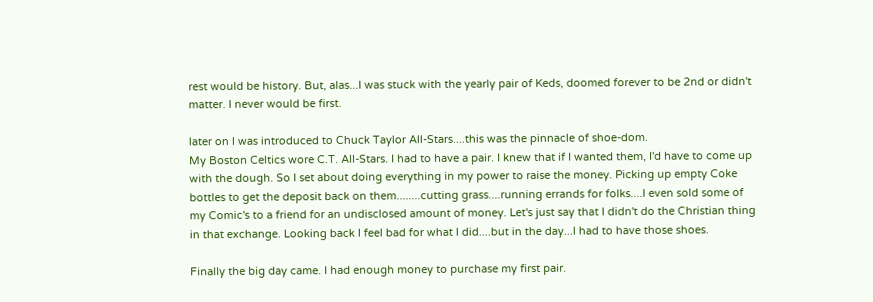rest would be history. But, alas...I was stuck with the yearly pair of Keds, doomed forever to be 2nd or didn't matter. I never would be first.

later on I was introduced to Chuck Taylor All-Stars....this was the pinnacle of shoe-dom.
My Boston Celtics wore C.T. All-Stars. I had to have a pair. I knew that if I wanted them, I'd have to come up with the dough. So I set about doing everything in my power to raise the money. Picking up empty Coke bottles to get the deposit back on them........cutting grass....running errands for folks....I even sold some of my Comic's to a friend for an undisclosed amount of money. Let's just say that I didn't do the Christian thing in that exchange. Looking back I feel bad for what I did....but in the day...I had to have those shoes.

Finally the big day came. I had enough money to purchase my first pair.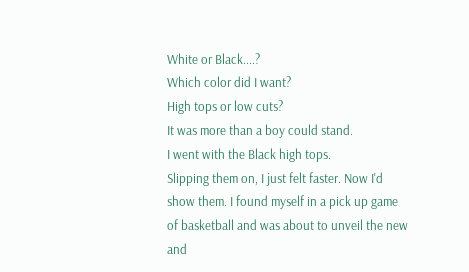White or Black....?
Which color did I want?
High tops or low cuts?
It was more than a boy could stand.
I went with the Black high tops.
Slipping them on, I just felt faster. Now I'd show them. I found myself in a pick up game of basketball and was about to unveil the new and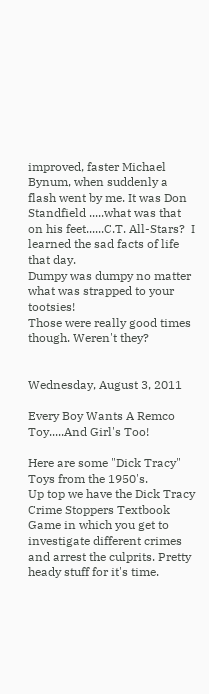improved, faster Michael Bynum, when suddenly a flash went by me. It was Don Standfield .....what was that on his feet......C.T. All-Stars?  I learned the sad facts of life that day.
Dumpy was dumpy no matter what was strapped to your tootsies!
Those were really good times though. Weren't they?


Wednesday, August 3, 2011

Every Boy Wants A Remco Toy.....And Girl's Too!

Here are some "Dick Tracy" Toys from the 1950's.
Up top we have the Dick Tracy Crime Stoppers Textbook Game in which you get to investigate different crimes and arrest the culprits. Pretty heady stuff for it's time.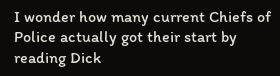I wonder how many current Chiefs of Police actually got their start by reading Dick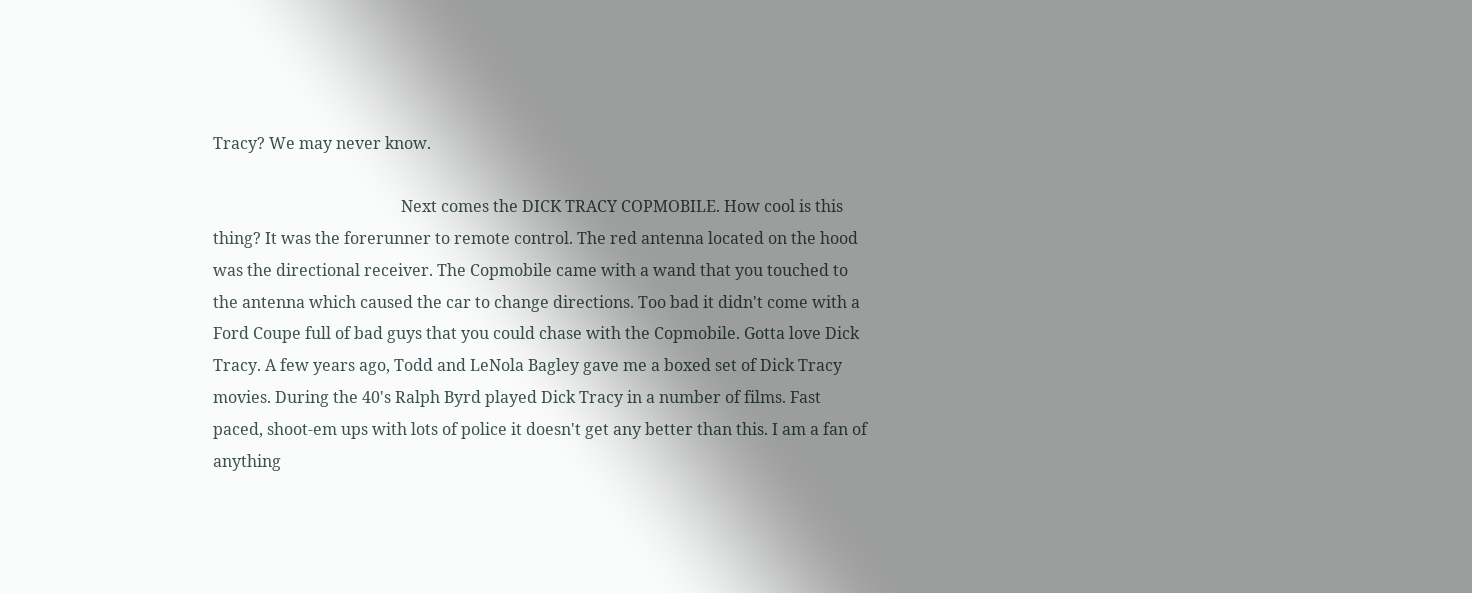Tracy? We may never know.

                                               Next comes the DICK TRACY COPMOBILE. How cool is this thing? It was the forerunner to remote control. The red antenna located on the hood was the directional receiver. The Copmobile came with a wand that you touched to the antenna which caused the car to change directions. Too bad it didn't come with a Ford Coupe full of bad guys that you could chase with the Copmobile. Gotta love Dick Tracy. A few years ago, Todd and LeNola Bagley gave me a boxed set of Dick Tracy movies. During the 40's Ralph Byrd played Dick Tracy in a number of films. Fast paced, shoot-em ups with lots of police it doesn't get any better than this. I am a fan of anything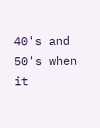40's and 50's when it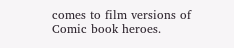comes to film versions of Comic book heroes.